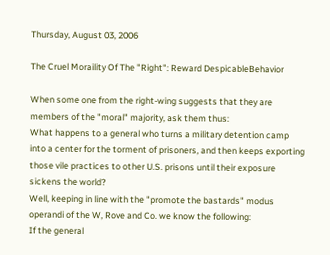Thursday, August 03, 2006

The Cruel Moraility Of The "Right": Reward DespicableBehavior

When some one from the right-wing suggests that they are members of the "moral" majority, ask them thus:
What happens to a general who turns a military detention camp into a center for the torment of prisoners, and then keeps exporting those vile practices to other U.S. prisons until their exposure sickens the world?
Well, keeping in line with the "promote the bastards" modus operandi of the W, Rove and Co. we know the following:
If the general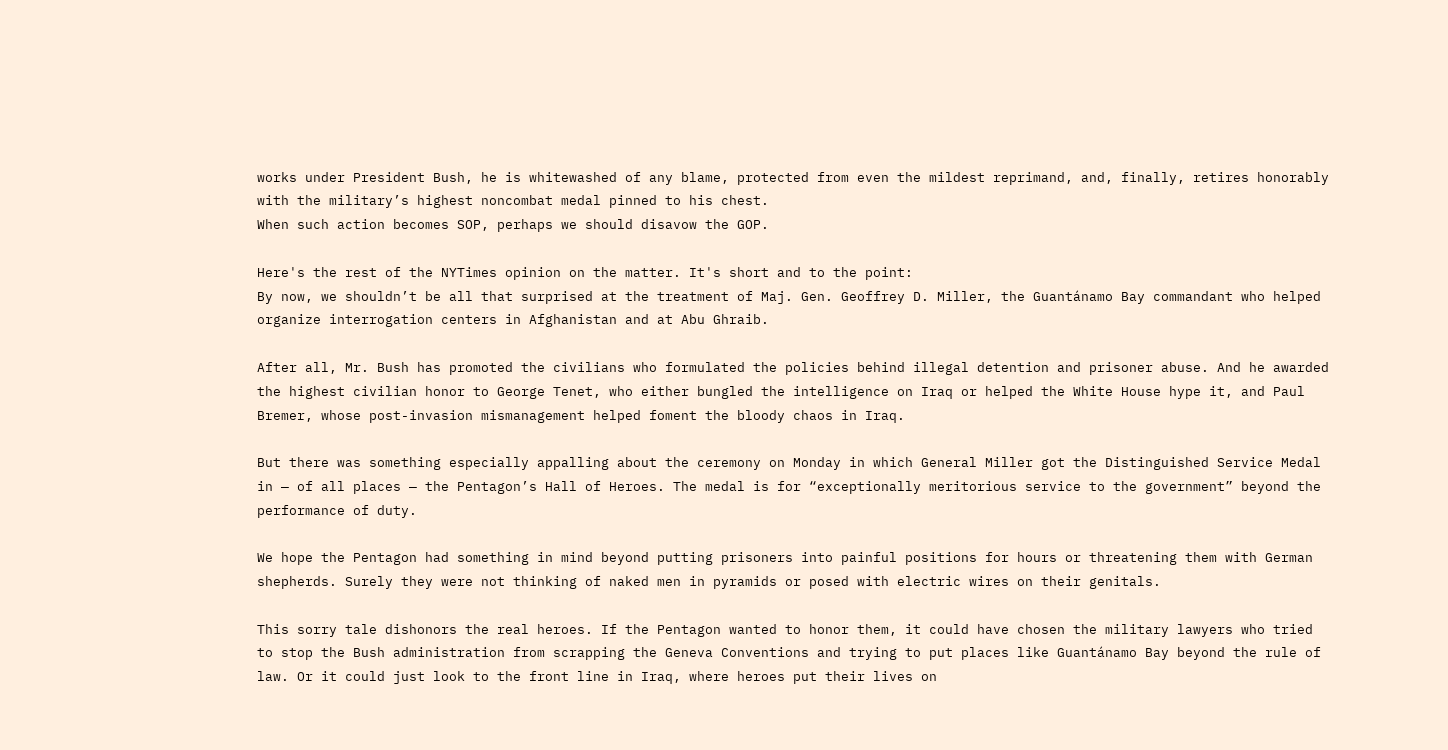works under President Bush, he is whitewashed of any blame, protected from even the mildest reprimand, and, finally, retires honorably with the military’s highest noncombat medal pinned to his chest.
When such action becomes SOP, perhaps we should disavow the GOP.

Here's the rest of the NYTimes opinion on the matter. It's short and to the point:
By now, we shouldn’t be all that surprised at the treatment of Maj. Gen. Geoffrey D. Miller, the Guantánamo Bay commandant who helped organize interrogation centers in Afghanistan and at Abu Ghraib.

After all, Mr. Bush has promoted the civilians who formulated the policies behind illegal detention and prisoner abuse. And he awarded the highest civilian honor to George Tenet, who either bungled the intelligence on Iraq or helped the White House hype it, and Paul Bremer, whose post-invasion mismanagement helped foment the bloody chaos in Iraq.

But there was something especially appalling about the ceremony on Monday in which General Miller got the Distinguished Service Medal in — of all places — the Pentagon’s Hall of Heroes. The medal is for “exceptionally meritorious service to the government” beyond the performance of duty.

We hope the Pentagon had something in mind beyond putting prisoners into painful positions for hours or threatening them with German shepherds. Surely they were not thinking of naked men in pyramids or posed with electric wires on their genitals.

This sorry tale dishonors the real heroes. If the Pentagon wanted to honor them, it could have chosen the military lawyers who tried to stop the Bush administration from scrapping the Geneva Conventions and trying to put places like Guantánamo Bay beyond the rule of law. Or it could just look to the front line in Iraq, where heroes put their lives on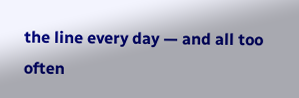the line every day — and all too often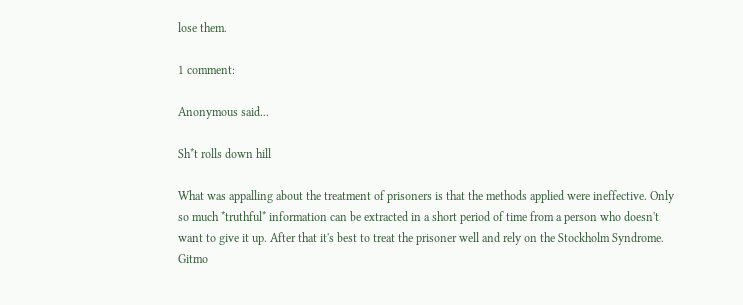lose them.

1 comment:

Anonymous said...

Sh*t rolls down hill

What was appalling about the treatment of prisoners is that the methods applied were ineffective. Only so much *truthful* information can be extracted in a short period of time from a person who doesn't want to give it up. After that it's best to treat the prisoner well and rely on the Stockholm Syndrome. Gitmo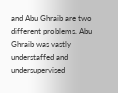and Abu Ghraib are two different problems. Abu Ghraib was vastly understaffed and undersupervised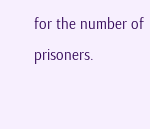for the number of prisoners.